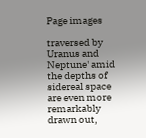Page images

traversed by Uranus and Neptune' amid the depths of sidereal space are even more remarkably drawn out,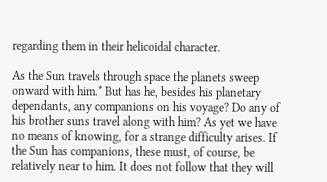regarding them in their helicoidal character.

As the Sun travels through space the planets sweep onward with him.* But has he, besides his planetary dependants, any companions on his voyage? Do any of his brother suns travel along with him? As yet we have no means of knowing, for a strange difficulty arises. If the Sun has companions, these must, of course, be relatively near to him. It does not follow that they will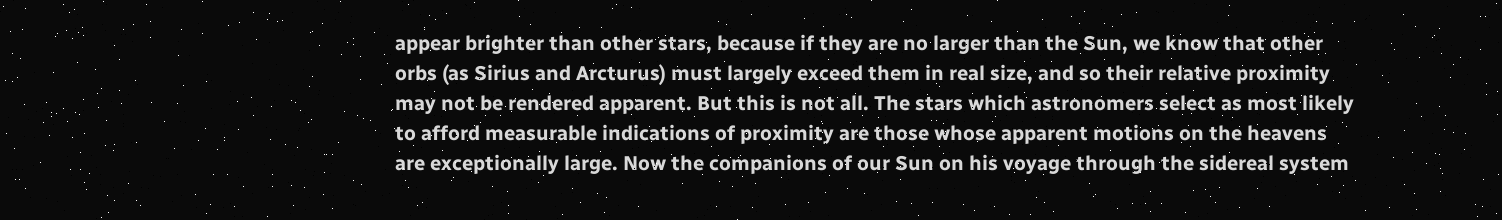appear brighter than other stars, because if they are no larger than the Sun, we know that other orbs (as Sirius and Arcturus) must largely exceed them in real size, and so their relative proximity may not be rendered apparent. But this is not all. The stars which astronomers select as most likely to afford measurable indications of proximity are those whose apparent motions on the heavens are exceptionally large. Now the companions of our Sun on his voyage through the sidereal system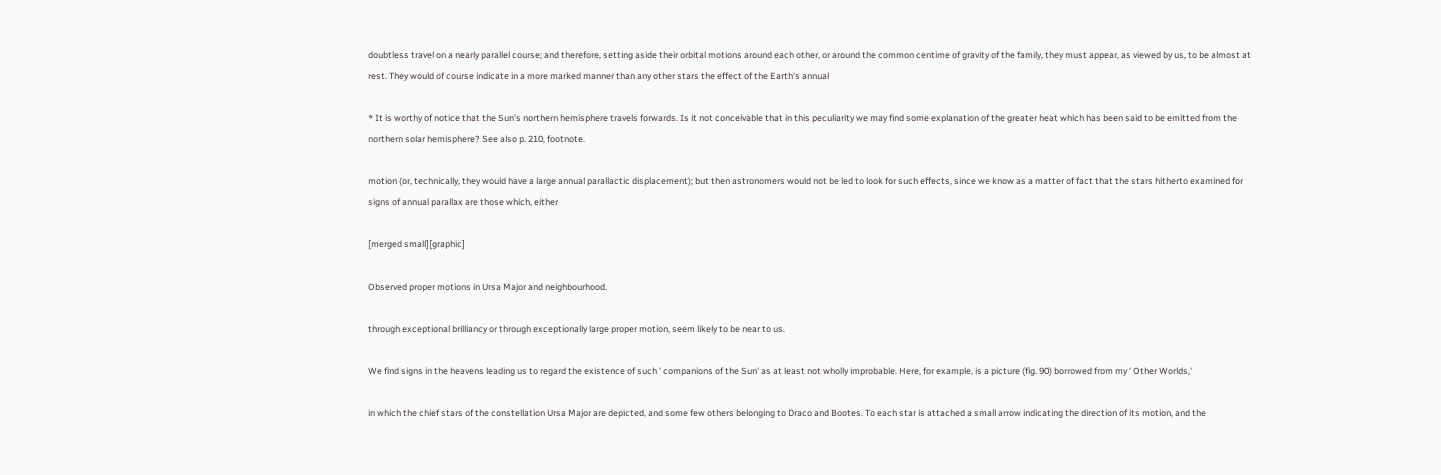doubtless travel on a nearly parallel course; and therefore, setting aside their orbital motions around each other, or around the common centime of gravity of the family, they must appear, as viewed by us, to be almost at rest. They would of course indicate in a more marked manner than any other stars the effect of the Earth's annual

* It is worthy of notice that the Sun's northern hemisphere travels forwards. Is it not conceivable that in this peculiarity we may find some explanation of the greater heat which has been said to be emitted from the northern solar hemisphere? See also p. 210, footnote.

motion (or, technically, they would have a large annual parallactic displacement); but then astronomers would not be led to look for such effects, since we know as a matter of fact that the stars hitherto examined for signs of annual parallax are those which, either

[merged small][graphic]

Observed proper motions in Ursa Major and neighbourhood.

through exceptional brilliancy or through exceptionally large proper motion, seem likely to be near to us.

We find signs in the heavens leading us to regard the existence of such ' companions of the Sun' as at least not wholly improbable. Here, for example, is a picture (fig. 90) borrowed from my ' Other Worlds,'

in which the chief stars of the constellation Ursa Major are depicted, and some few others belonging to Draco and Bootes. To each star is attached a small arrow indicating the direction of its motion, and the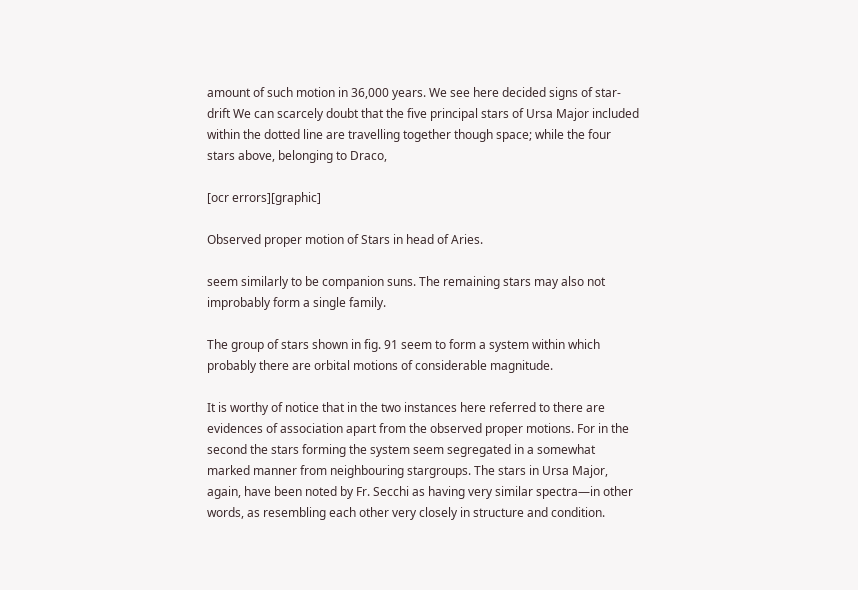amount of such motion in 36,000 years. We see here decided signs of star-drift We can scarcely doubt that the five principal stars of Ursa Major included within the dotted line are travelling together though space; while the four stars above, belonging to Draco,

[ocr errors][graphic]

Observed proper motion of Stars in head of Aries.

seem similarly to be companion suns. The remaining stars may also not improbably form a single family.

The group of stars shown in fig. 91 seem to form a system within which probably there are orbital motions of considerable magnitude.

It is worthy of notice that in the two instances here referred to there are evidences of association apart from the observed proper motions. For in the second the stars forming the system seem segregated in a somewhat marked manner from neighbouring stargroups. The stars in Ursa Major, again, have been noted by Fr. Secchi as having very similar spectra—in other words, as resembling each other very closely in structure and condition.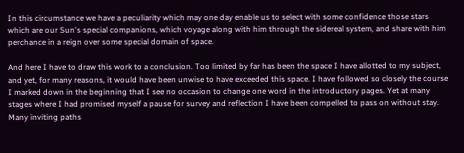In this circumstance we have a peculiarity which may one day enable us to select with some confidence those stars which are our Sun's special companions, which voyage along with him through the sidereal system, and share with him perchance in a reign over some special domain of space.

And here I have to draw this work to a conclusion. Too limited by far has been the space I have allotted to my subject, and yet, for many reasons, it would have been unwise to have exceeded this space. I have followed so closely the course I marked down in the beginning that I see no occasion to change one word in the introductory pages. Yet at many stages where I had promised myself a pause for survey and reflection I have been compelled to pass on without stay. Many inviting paths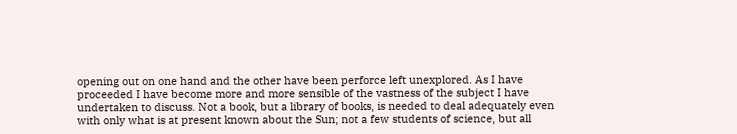opening out on one hand and the other have been perforce left unexplored. As I have proceeded I have become more and more sensible of the vastness of the subject I have undertaken to discuss. Not a book, but a library of books, is needed to deal adequately even with only what is at present known about the Sun; not a few students of science, but all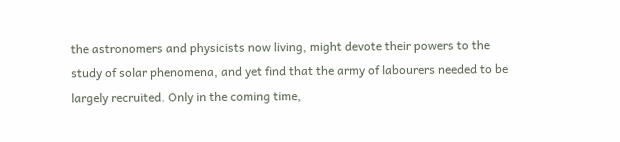the astronomers and physicists now living, might devote their powers to the study of solar phenomena, and yet find that the army of labourers needed to be largely recruited. Only in the coming time,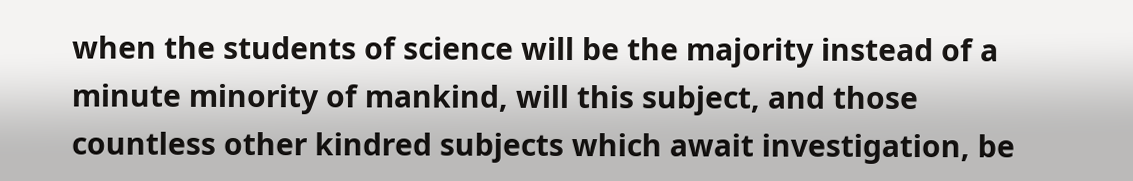when the students of science will be the majority instead of a minute minority of mankind, will this subject, and those countless other kindred subjects which await investigation, be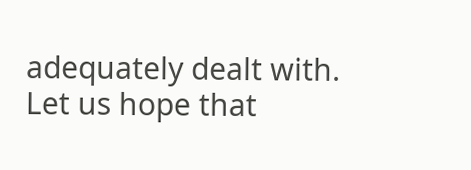adequately dealt with. Let us hope that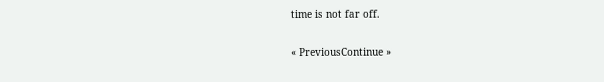time is not far off.

« PreviousContinue »